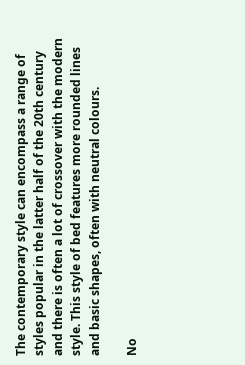The contemporary style can encompass a range of styles popular in the latter half of the 20th century and there is often a lot of crossover with the modern style. This style of bed features more rounded lines and basic shapes, often with neutral colours.

No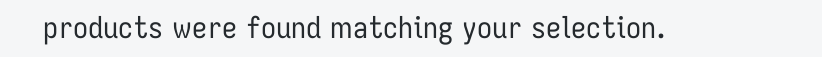products were found matching your selection.